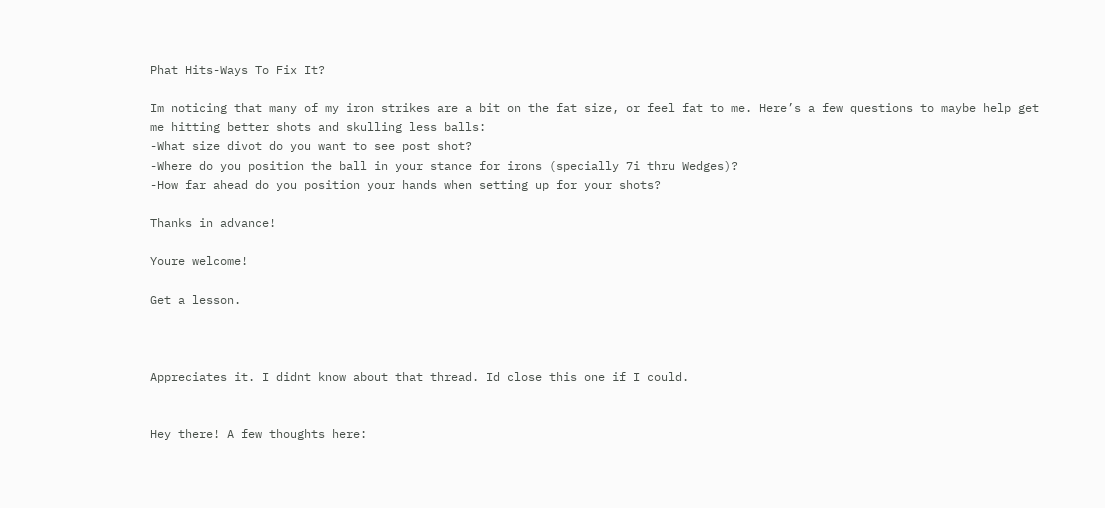Phat Hits-Ways To Fix It?

Im noticing that many of my iron strikes are a bit on the fat size, or feel fat to me. Here’s a few questions to maybe help get me hitting better shots and skulling less balls:
-What size divot do you want to see post shot?
-Where do you position the ball in your stance for irons (specially 7i thru Wedges)?
-How far ahead do you position your hands when setting up for your shots?

Thanks in advance!

Youre welcome!

Get a lesson.



Appreciates it. I didnt know about that thread. Id close this one if I could.


Hey there! A few thoughts here: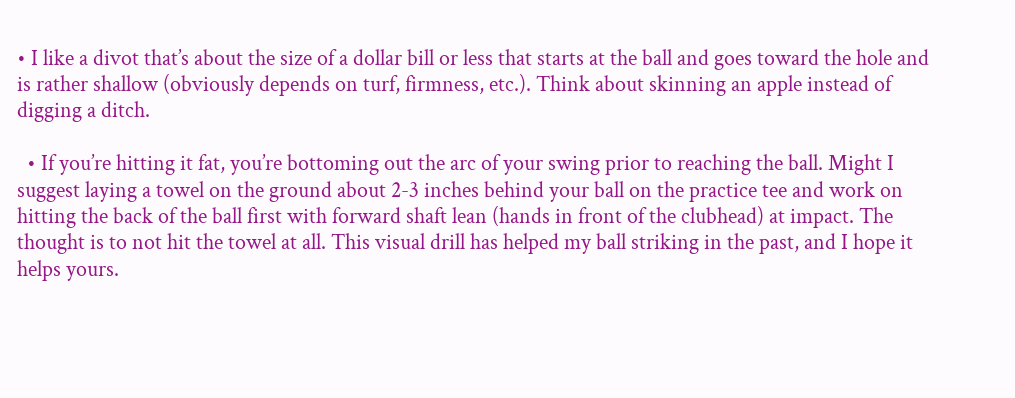• I like a divot that’s about the size of a dollar bill or less that starts at the ball and goes toward the hole and is rather shallow (obviously depends on turf, firmness, etc.). Think about skinning an apple instead of digging a ditch.

  • If you’re hitting it fat, you’re bottoming out the arc of your swing prior to reaching the ball. Might I suggest laying a towel on the ground about 2-3 inches behind your ball on the practice tee and work on hitting the back of the ball first with forward shaft lean (hands in front of the clubhead) at impact. The thought is to not hit the towel at all. This visual drill has helped my ball striking in the past, and I hope it helps yours.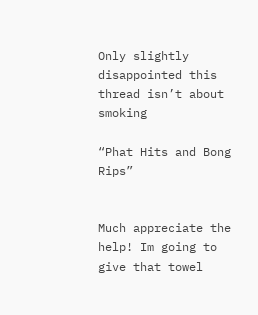Only slightly disappointed this thread isn’t about smoking

“Phat Hits and Bong Rips”


Much appreciate the help! Im going to give that towel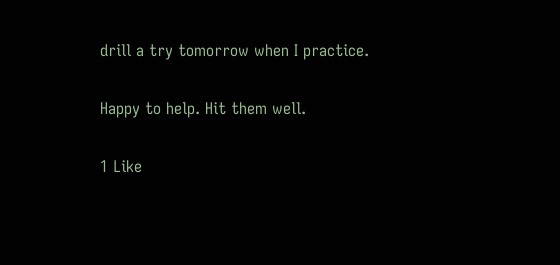drill a try tomorrow when I practice.

Happy to help. Hit them well.

1 Like